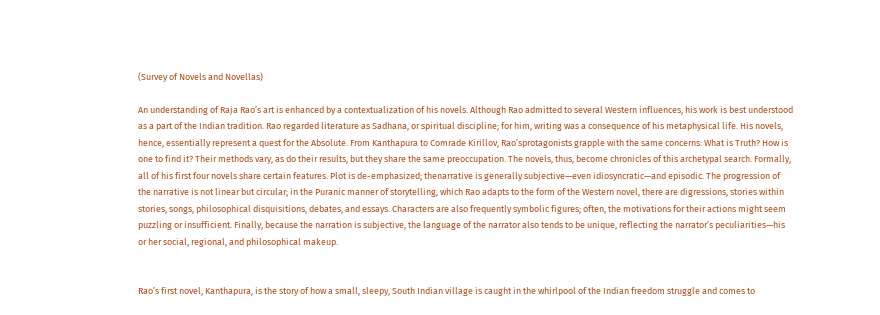(Survey of Novels and Novellas)

An understanding of Raja Rao’s art is enhanced by a contextualization of his novels. Although Rao admitted to several Western influences, his work is best understood as a part of the Indian tradition. Rao regarded literature as Sadhana, or spiritual discipline; for him, writing was a consequence of his metaphysical life. His novels, hence, essentially represent a quest for the Absolute. From Kanthapura to Comrade Kirillov, Rao’sprotagonists grapple with the same concerns: What is Truth? How is one to find it? Their methods vary, as do their results, but they share the same preoccupation. The novels, thus, become chronicles of this archetypal search. Formally, all of his first four novels share certain features. Plot is de-emphasized; thenarrative is generally subjective—even idiosyncratic—and episodic. The progression of the narrative is not linear but circular; in the Puranic manner of storytelling, which Rao adapts to the form of the Western novel, there are digressions, stories within stories, songs, philosophical disquisitions, debates, and essays. Characters are also frequently symbolic figures; often, the motivations for their actions might seem puzzling or insufficient. Finally, because the narration is subjective, the language of the narrator also tends to be unique, reflecting the narrator’s peculiarities—his or her social, regional, and philosophical makeup.


Rao’s first novel, Kanthapura, is the story of how a small, sleepy, South Indian village is caught in the whirlpool of the Indian freedom struggle and comes to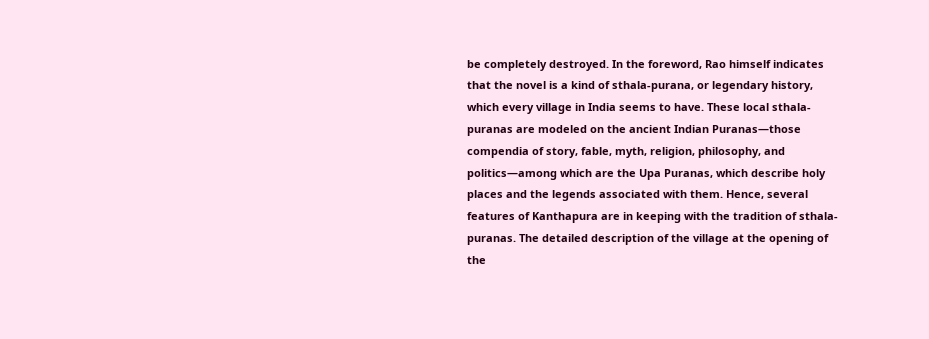be completely destroyed. In the foreword, Rao himself indicates that the novel is a kind of sthala-purana, or legendary history, which every village in India seems to have. These local sthala-puranas are modeled on the ancient Indian Puranas—those compendia of story, fable, myth, religion, philosophy, and politics—among which are the Upa Puranas, which describe holy places and the legends associated with them. Hence, several features of Kanthapura are in keeping with the tradition of sthala-puranas. The detailed description of the village at the opening of the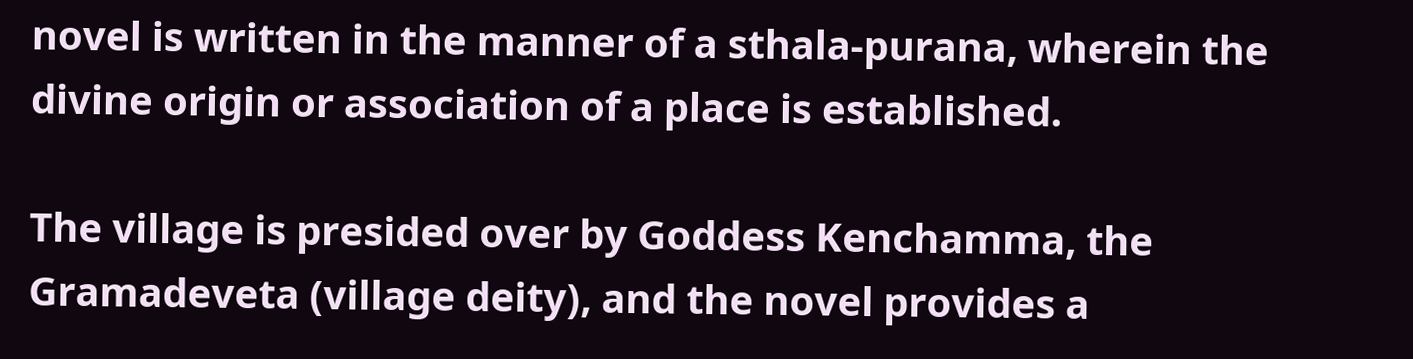novel is written in the manner of a sthala-purana, wherein the divine origin or association of a place is established.

The village is presided over by Goddess Kenchamma, the Gramadeveta (village deity), and the novel provides a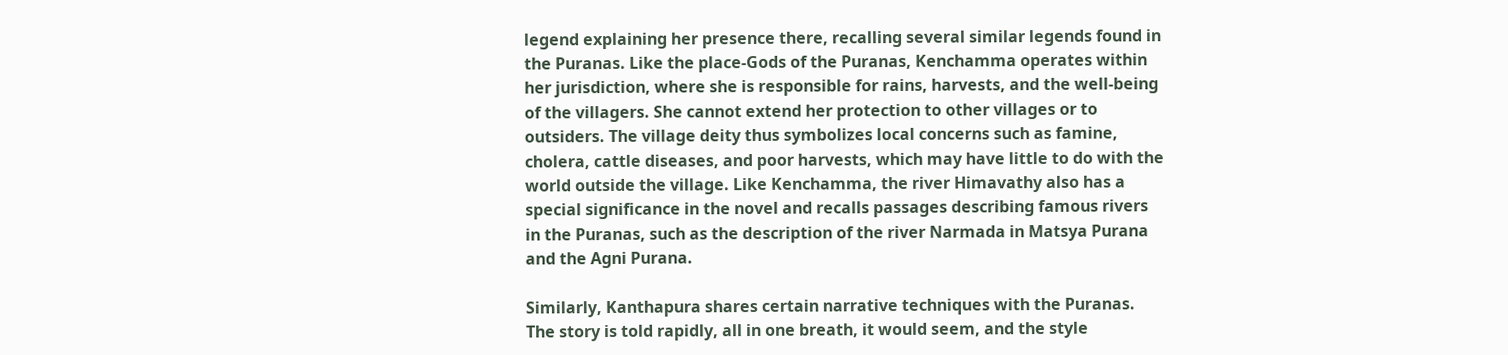legend explaining her presence there, recalling several similar legends found in the Puranas. Like the place-Gods of the Puranas, Kenchamma operates within her jurisdiction, where she is responsible for rains, harvests, and the well-being of the villagers. She cannot extend her protection to other villages or to outsiders. The village deity thus symbolizes local concerns such as famine, cholera, cattle diseases, and poor harvests, which may have little to do with the world outside the village. Like Kenchamma, the river Himavathy also has a special significance in the novel and recalls passages describing famous rivers in the Puranas, such as the description of the river Narmada in Matsya Purana and the Agni Purana.

Similarly, Kanthapura shares certain narrative techniques with the Puranas. The story is told rapidly, all in one breath, it would seem, and the style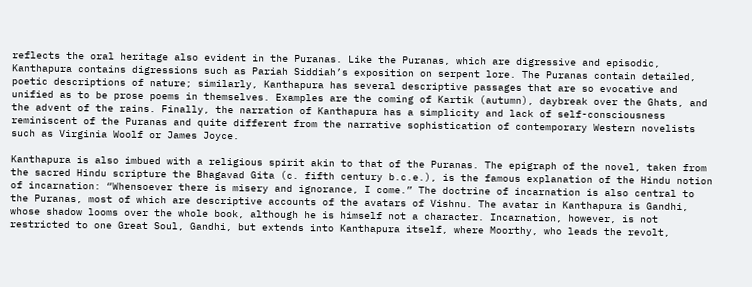reflects the oral heritage also evident in the Puranas. Like the Puranas, which are digressive and episodic, Kanthapura contains digressions such as Pariah Siddiah’s exposition on serpent lore. The Puranas contain detailed, poetic descriptions of nature; similarly, Kanthapura has several descriptive passages that are so evocative and unified as to be prose poems in themselves. Examples are the coming of Kartik (autumn), daybreak over the Ghats, and the advent of the rains. Finally, the narration of Kanthapura has a simplicity and lack of self-consciousness reminiscent of the Puranas and quite different from the narrative sophistication of contemporary Western novelists such as Virginia Woolf or James Joyce.

Kanthapura is also imbued with a religious spirit akin to that of the Puranas. The epigraph of the novel, taken from the sacred Hindu scripture the Bhagavad Gita (c. fifth century b.c.e.), is the famous explanation of the Hindu notion of incarnation: “Whensoever there is misery and ignorance, I come.” The doctrine of incarnation is also central to the Puranas, most of which are descriptive accounts of the avatars of Vishnu. The avatar in Kanthapura is Gandhi, whose shadow looms over the whole book, although he is himself not a character. Incarnation, however, is not restricted to one Great Soul, Gandhi, but extends into Kanthapura itself, where Moorthy, who leads the revolt,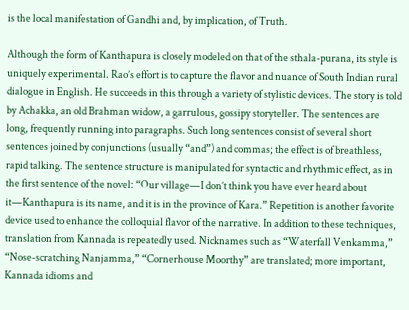is the local manifestation of Gandhi and, by implication, of Truth.

Although the form of Kanthapura is closely modeled on that of the sthala-purana, its style is uniquely experimental. Rao’s effort is to capture the flavor and nuance of South Indian rural dialogue in English. He succeeds in this through a variety of stylistic devices. The story is told by Achakka, an old Brahman widow, a garrulous, gossipy storyteller. The sentences are long, frequently running into paragraphs. Such long sentences consist of several short sentences joined by conjunctions (usually “and”) and commas; the effect is of breathless, rapid talking. The sentence structure is manipulated for syntactic and rhythmic effect, as in the first sentence of the novel: “Our village—I don’t think you have ever heard about it—Kanthapura is its name, and it is in the province of Kara.” Repetition is another favorite device used to enhance the colloquial flavor of the narrative. In addition to these techniques, translation from Kannada is repeatedly used. Nicknames such as “Waterfall Venkamma,” “Nose-scratching Nanjamma,” “Cornerhouse Moorthy” are translated; more important, Kannada idioms and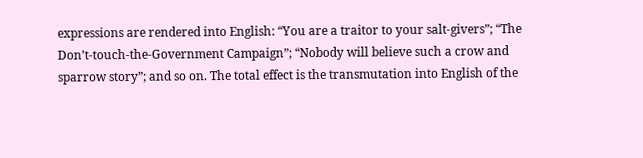expressions are rendered into English: “You are a traitor to your salt-givers”; “The Don’t-touch-the-Government Campaign”; “Nobody will believe such a crow and sparrow story”; and so on. The total effect is the transmutation into English of the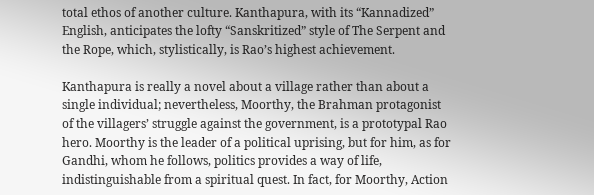total ethos of another culture. Kanthapura, with its “Kannadized” English, anticipates the lofty “Sanskritized” style of The Serpent and the Rope, which, stylistically, is Rao’s highest achievement.

Kanthapura is really a novel about a village rather than about a single individual; nevertheless, Moorthy, the Brahman protagonist of the villagers’ struggle against the government, is a prototypal Rao hero. Moorthy is the leader of a political uprising, but for him, as for Gandhi, whom he follows, politics provides a way of life, indistinguishable from a spiritual quest. In fact, for Moorthy, Action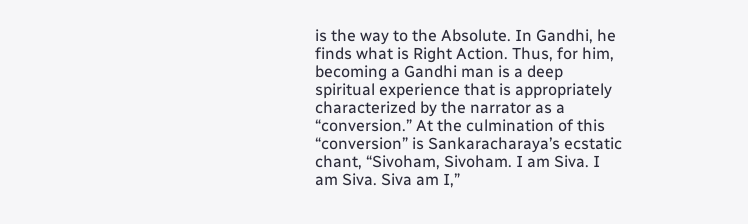is the way to the Absolute. In Gandhi, he finds what is Right Action. Thus, for him, becoming a Gandhi man is a deep spiritual experience that is appropriately characterized by the narrator as a “conversion.” At the culmination of this “conversion” is Sankaracharaya’s ecstatic chant, “Sivoham, Sivoham. I am Siva. I am Siva. Siva am I,”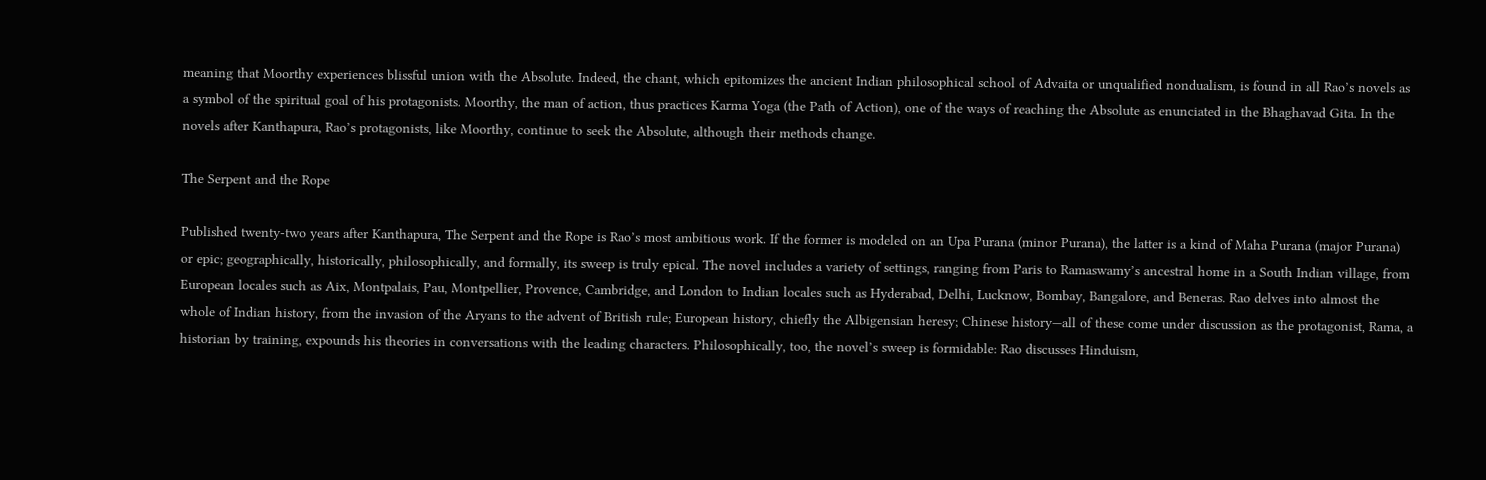meaning that Moorthy experiences blissful union with the Absolute. Indeed, the chant, which epitomizes the ancient Indian philosophical school of Advaita or unqualified nondualism, is found in all Rao’s novels as a symbol of the spiritual goal of his protagonists. Moorthy, the man of action, thus practices Karma Yoga (the Path of Action), one of the ways of reaching the Absolute as enunciated in the Bhaghavad Gita. In the novels after Kanthapura, Rao’s protagonists, like Moorthy, continue to seek the Absolute, although their methods change.

The Serpent and the Rope

Published twenty-two years after Kanthapura, The Serpent and the Rope is Rao’s most ambitious work. If the former is modeled on an Upa Purana (minor Purana), the latter is a kind of Maha Purana (major Purana) or epic; geographically, historically, philosophically, and formally, its sweep is truly epical. The novel includes a variety of settings, ranging from Paris to Ramaswamy’s ancestral home in a South Indian village, from European locales such as Aix, Montpalais, Pau, Montpellier, Provence, Cambridge, and London to Indian locales such as Hyderabad, Delhi, Lucknow, Bombay, Bangalore, and Beneras. Rao delves into almost the whole of Indian history, from the invasion of the Aryans to the advent of British rule; European history, chiefly the Albigensian heresy; Chinese history—all of these come under discussion as the protagonist, Rama, a historian by training, expounds his theories in conversations with the leading characters. Philosophically, too, the novel’s sweep is formidable: Rao discusses Hinduism,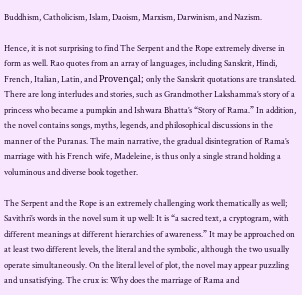Buddhism, Catholicism, Islam, Daoism, Marxism, Darwinism, and Nazism.

Hence, it is not surprising to find The Serpent and the Rope extremely diverse in form as well. Rao quotes from an array of languages, including Sanskrit, Hindi, French, Italian, Latin, and Provençal; only the Sanskrit quotations are translated. There are long interludes and stories, such as Grandmother Lakshamma’s story of a princess who became a pumpkin and Ishwara Bhatta’s “Story of Rama.” In addition, the novel contains songs, myths, legends, and philosophical discussions in the manner of the Puranas. The main narrative, the gradual disintegration of Rama’s marriage with his French wife, Madeleine, is thus only a single strand holding a voluminous and diverse book together.

The Serpent and the Rope is an extremely challenging work thematically as well; Savithri’s words in the novel sum it up well: It is “a sacred text, a cryptogram, with different meanings at different hierarchies of awareness.” It may be approached on at least two different levels, the literal and the symbolic, although the two usually operate simultaneously. On the literal level of plot, the novel may appear puzzling and unsatisfying. The crux is: Why does the marriage of Rama and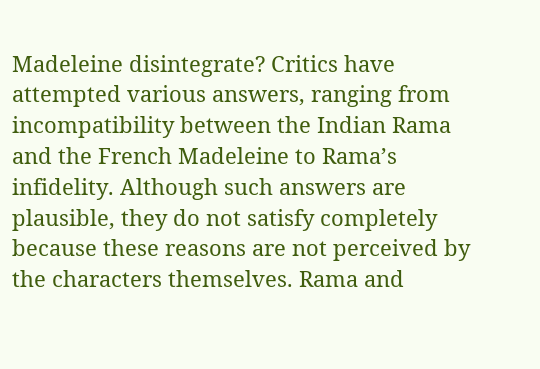Madeleine disintegrate? Critics have attempted various answers, ranging from incompatibility between the Indian Rama and the French Madeleine to Rama’s infidelity. Although such answers are plausible, they do not satisfy completely because these reasons are not perceived by the characters themselves. Rama and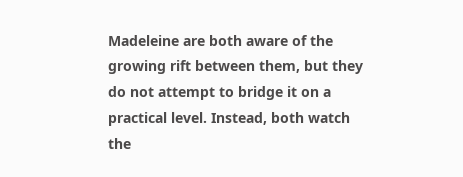Madeleine are both aware of the growing rift between them, but they do not attempt to bridge it on a practical level. Instead, both watch the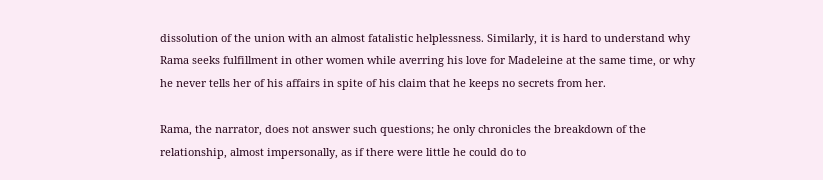dissolution of the union with an almost fatalistic helplessness. Similarly, it is hard to understand why Rama seeks fulfillment in other women while averring his love for Madeleine at the same time, or why he never tells her of his affairs in spite of his claim that he keeps no secrets from her.

Rama, the narrator, does not answer such questions; he only chronicles the breakdown of the relationship, almost impersonally, as if there were little he could do to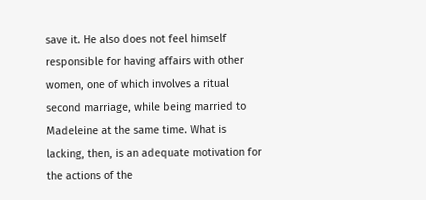save it. He also does not feel himself responsible for having affairs with other women, one of which involves a ritual second marriage, while being married to Madeleine at the same time. What is lacking, then, is an adequate motivation for the actions of the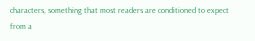characters, something that most readers are conditioned to expect from a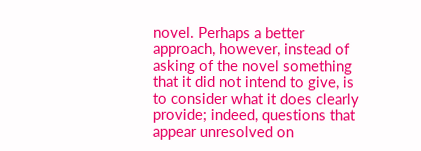novel. Perhaps a better approach, however, instead of asking of the novel something that it did not intend to give, is to consider what it does clearly provide; indeed, questions that appear unresolved on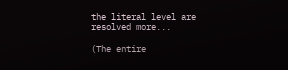the literal level are resolved more...

(The entire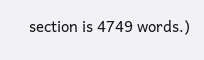section is 4749 words.)